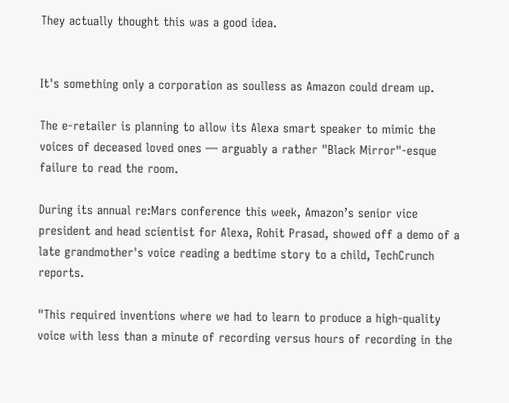They actually thought this was a good idea.


It's something only a corporation as soulless as Amazon could dream up.

The e-retailer is planning to allow its Alexa smart speaker to mimic the voices of deceased loved ones — arguably a rather "Black Mirror"-esque failure to read the room.

During its annual re:Mars conference this week, Amazon’s senior vice president and head scientist for Alexa, Rohit Prasad, showed off a demo of a late grandmother's voice reading a bedtime story to a child, TechCrunch reports.

"This required inventions where we had to learn to produce a high-quality voice with less than a minute of recording versus hours of recording in the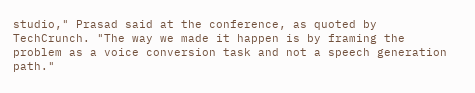studio," Prasad said at the conference, as quoted by TechCrunch. "The way we made it happen is by framing the problem as a voice conversion task and not a speech generation path."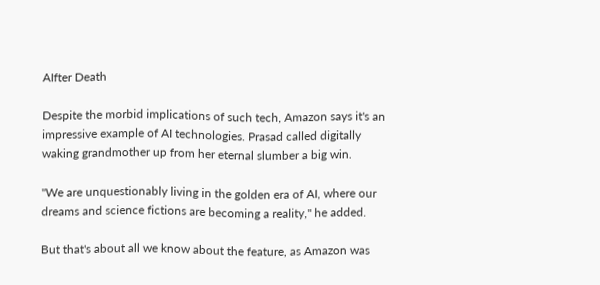AIfter Death

Despite the morbid implications of such tech, Amazon says it's an impressive example of AI technologies. Prasad called digitally waking grandmother up from her eternal slumber a big win.

"We are unquestionably living in the golden era of AI, where our dreams and science fictions are becoming a reality," he added.

But that's about all we know about the feature, as Amazon was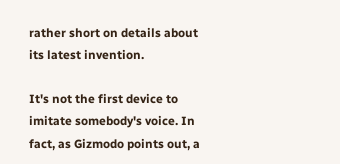rather short on details about its latest invention.

It's not the first device to imitate somebody's voice. In fact, as Gizmodo points out, a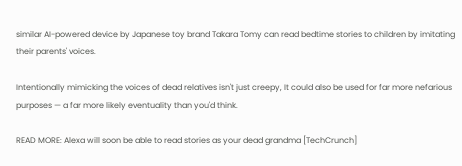similar AI-powered device by Japanese toy brand Takara Tomy can read bedtime stories to children by imitating their parents' voices.

Intentionally mimicking the voices of dead relatives isn't just creepy, It could also be used for far more nefarious purposes — a far more likely eventuality than you'd think.

READ MORE: Alexa will soon be able to read stories as your dead grandma [TechCrunch]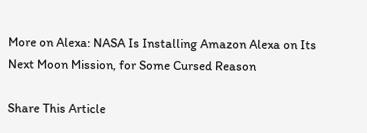More on Alexa: NASA Is Installing Amazon Alexa on Its Next Moon Mission, for Some Cursed Reason

Share This Article